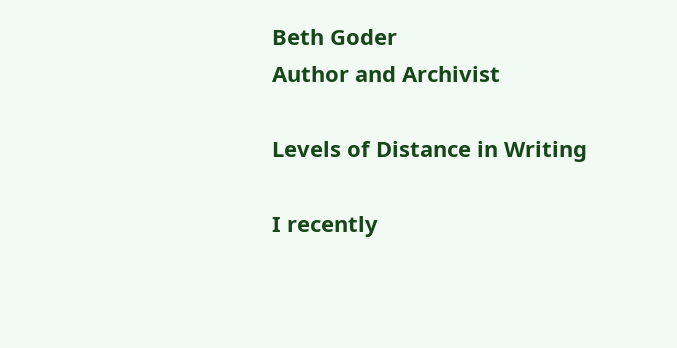Beth Goder
Author and Archivist

Levels of Distance in Writing

I recently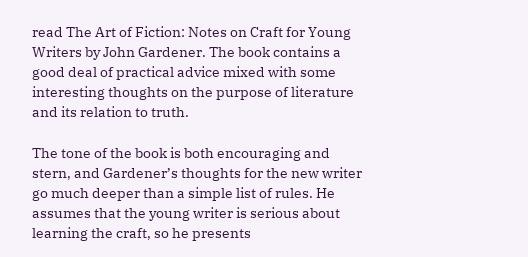read The Art of Fiction: Notes on Craft for Young Writers by John Gardener. The book contains a good deal of practical advice mixed with some interesting thoughts on the purpose of literature and its relation to truth.

The tone of the book is both encouraging and stern, and Gardener’s thoughts for the new writer go much deeper than a simple list of rules. He assumes that the young writer is serious about learning the craft, so he presents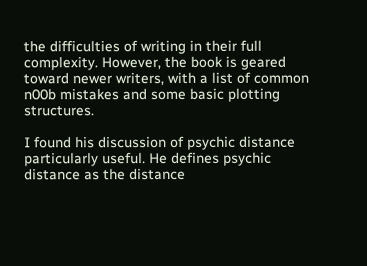the difficulties of writing in their full complexity. However, the book is geared toward newer writers, with a list of common n00b mistakes and some basic plotting structures.

I found his discussion of psychic distance particularly useful. He defines psychic distance as the distance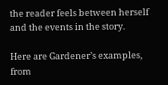the reader feels between herself and the events in the story.

Here are Gardener’s examples, from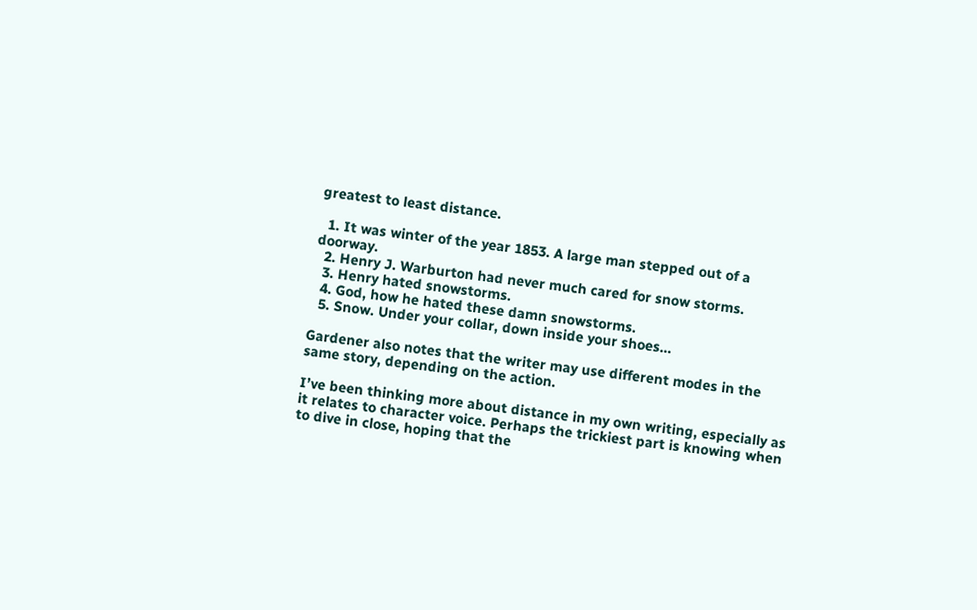greatest to least distance.

  1. It was winter of the year 1853. A large man stepped out of a doorway.
  2. Henry J. Warburton had never much cared for snow storms.
  3. Henry hated snowstorms.
  4. God, how he hated these damn snowstorms.
  5. Snow. Under your collar, down inside your shoes…

Gardener also notes that the writer may use different modes in the same story, depending on the action.

I’ve been thinking more about distance in my own writing, especially as it relates to character voice. Perhaps the trickiest part is knowing when to dive in close, hoping that the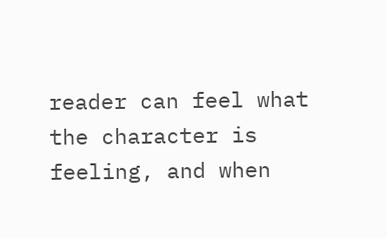reader can feel what the character is feeling, and when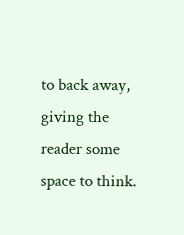to back away, giving the reader some space to think.